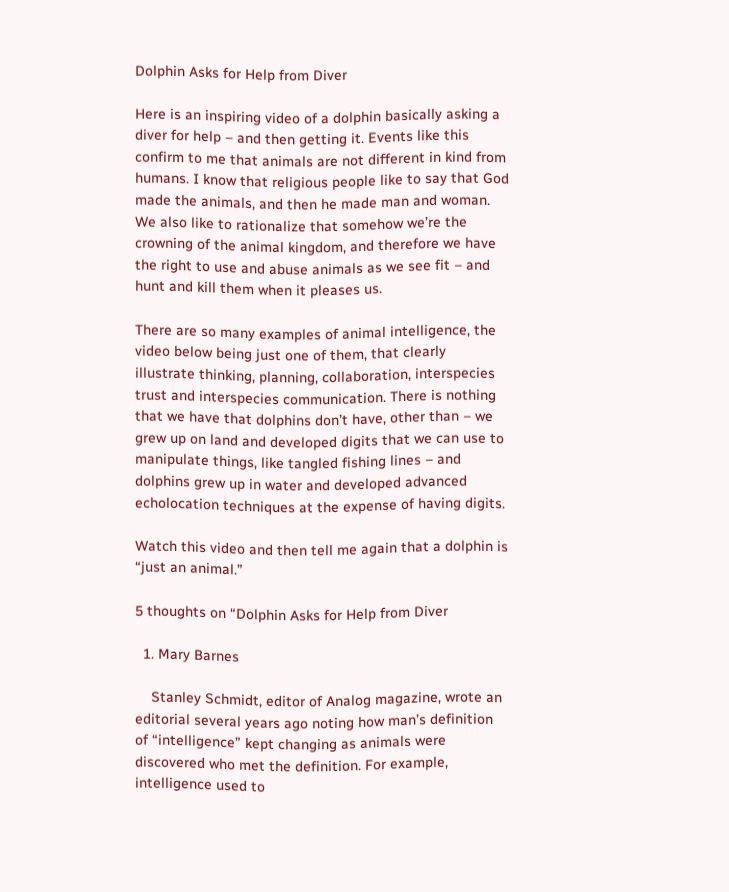Dolphin Asks for Help from Diver

Here is an inspiring video of a dolphin basically asking a diver for help – and then getting it. Events like this confirm to me that animals are not different in kind from humans. I know that religious people like to say that God made the animals, and then he made man and woman. We also like to rationalize that somehow we’re the crowning of the animal kingdom, and therefore we have the right to use and abuse animals as we see fit – and hunt and kill them when it pleases us.

There are so many examples of animal intelligence, the video below being just one of them, that clearly illustrate thinking, planning, collaboration, interspecies trust and interspecies communication. There is nothing that we have that dolphins don’t have, other than – we grew up on land and developed digits that we can use to manipulate things, like tangled fishing lines – and dolphins grew up in water and developed advanced echolocation techniques at the expense of having digits.

Watch this video and then tell me again that a dolphin is “just an animal.”

5 thoughts on “Dolphin Asks for Help from Diver

  1. Mary Barnes

    Stanley Schmidt, editor of Analog magazine, wrote an editorial several years ago noting how man’s definition of “intelligence” kept changing as animals were discovered who met the definition. For example, intelligence used to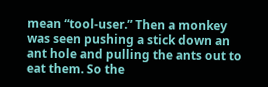mean “tool-user.” Then a monkey was seen pushing a stick down an ant hole and pulling the ants out to eat them. So the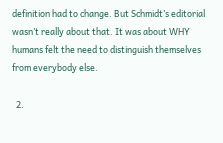definition had to change. But Schmidt’s editorial wasn’t really about that. It was about WHY humans felt the need to distinguish themselves from everybody else.

  2.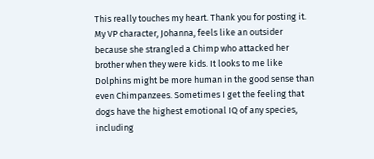This really touches my heart. Thank you for posting it. My VP character, Johanna, feels like an outsider because she strangled a Chimp who attacked her brother when they were kids. It looks to me like Dolphins might be more human in the good sense than even Chimpanzees. Sometimes I get the feeling that dogs have the highest emotional IQ of any species, including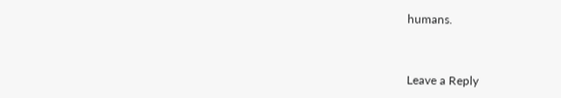humans.


Leave a Reply